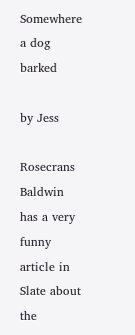Somewhere a dog barked

by Jess

Rosecrans Baldwin has a very funny article in Slate about the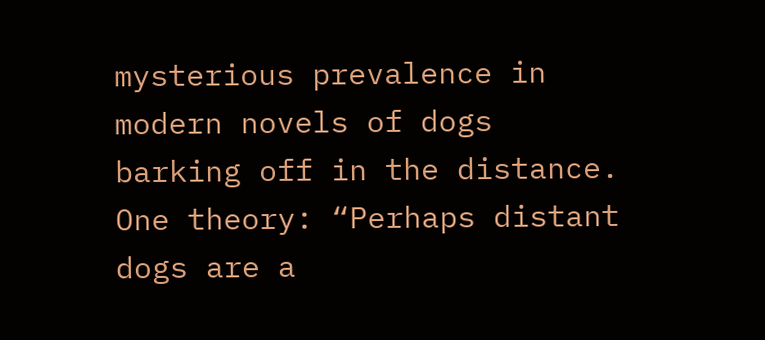mysterious prevalence in modern novels of dogs barking off in the distance.  One theory: “Perhaps distant dogs are a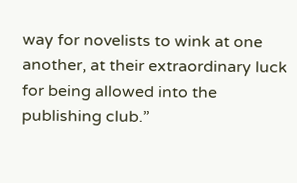way for novelists to wink at one another, at their extraordinary luck for being allowed into the publishing club.”